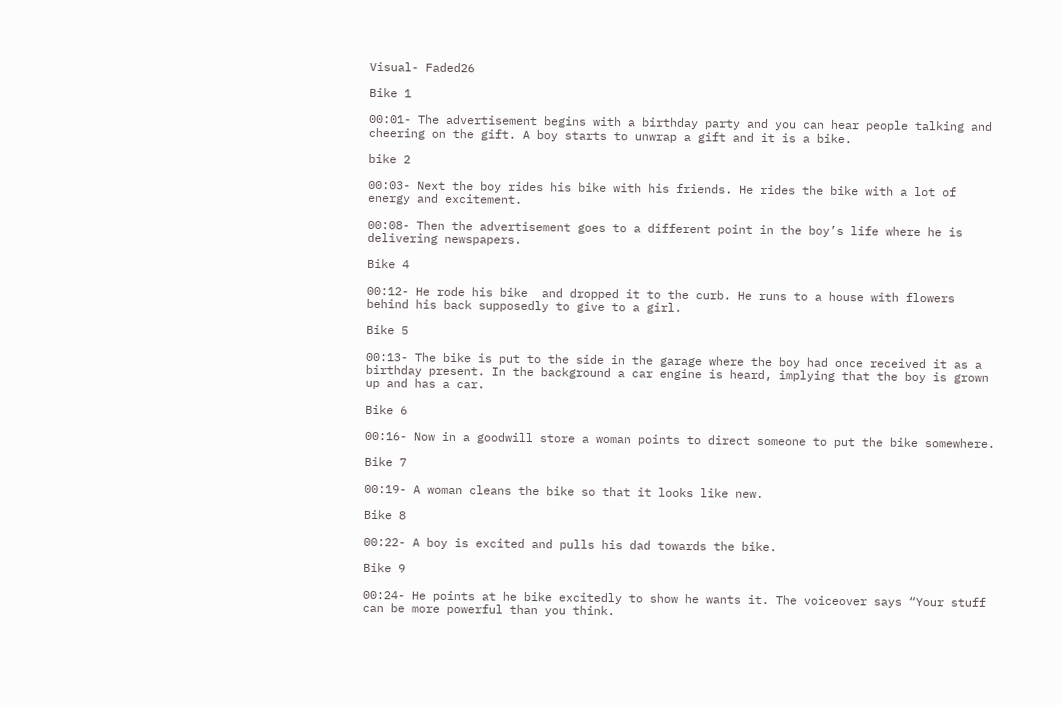Visual- Faded26

Bike 1

00:01- The advertisement begins with a birthday party and you can hear people talking and cheering on the gift. A boy starts to unwrap a gift and it is a bike.

bike 2

00:03- Next the boy rides his bike with his friends. He rides the bike with a lot of energy and excitement.

00:08- Then the advertisement goes to a different point in the boy’s life where he is delivering newspapers.

Bike 4

00:12- He rode his bike  and dropped it to the curb. He runs to a house with flowers behind his back supposedly to give to a girl.

Bike 5

00:13- The bike is put to the side in the garage where the boy had once received it as a birthday present. In the background a car engine is heard, implying that the boy is grown up and has a car.

Bike 6

00:16- Now in a goodwill store a woman points to direct someone to put the bike somewhere.

Bike 7

00:19- A woman cleans the bike so that it looks like new.

Bike 8

00:22- A boy is excited and pulls his dad towards the bike.

Bike 9

00:24- He points at he bike excitedly to show he wants it. The voiceover says “Your stuff can be more powerful than you think.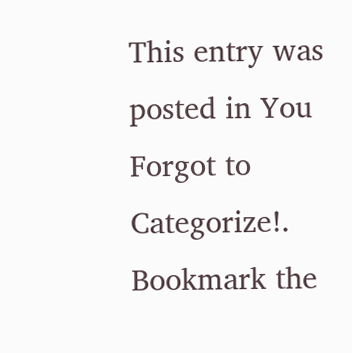This entry was posted in You Forgot to Categorize!. Bookmark the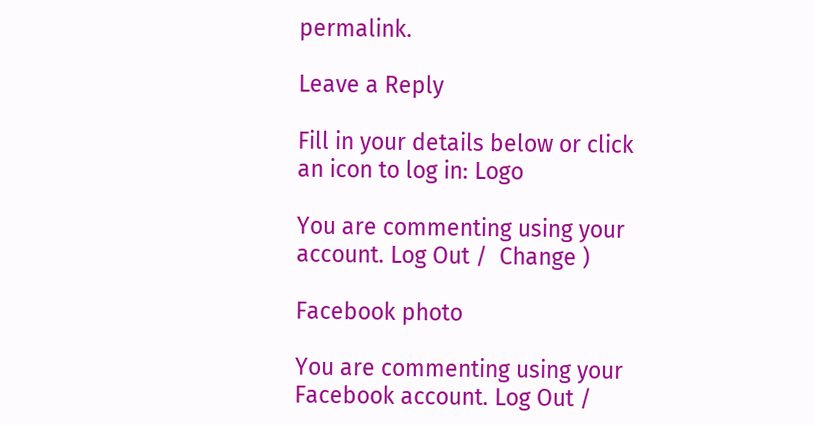permalink.

Leave a Reply

Fill in your details below or click an icon to log in: Logo

You are commenting using your account. Log Out /  Change )

Facebook photo

You are commenting using your Facebook account. Log Out /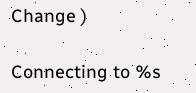Change )

Connecting to %s